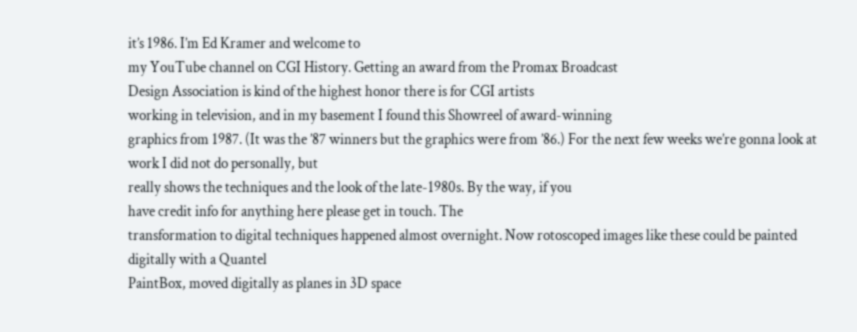it’s 1986. I’m Ed Kramer and welcome to
my YouTube channel on CGI History. Getting an award from the Promax Broadcast
Design Association is kind of the highest honor there is for CGI artists
working in television, and in my basement I found this Showreel of award-winning
graphics from 1987. (It was the ’87 winners but the graphics were from ’86.) For the next few weeks we’re gonna look at work I did not do personally, but
really shows the techniques and the look of the late-1980s. By the way, if you
have credit info for anything here please get in touch. The
transformation to digital techniques happened almost overnight. Now rotoscoped images like these could be painted digitally with a Quantel
PaintBox, moved digitally as planes in 3D space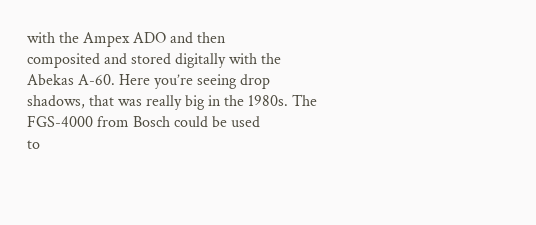with the Ampex ADO and then
composited and stored digitally with the Abekas A-60. Here you’re seeing drop
shadows, that was really big in the 1980s. The FGS-4000 from Bosch could be used
to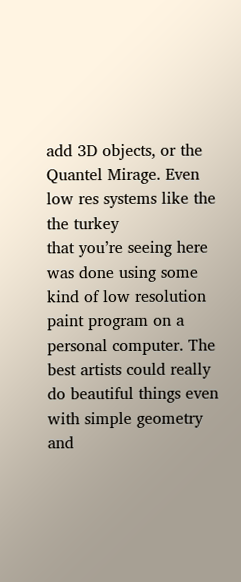add 3D objects, or the Quantel Mirage. Even low res systems like the the turkey
that you’re seeing here was done using some kind of low resolution paint program on a personal computer. The best artists could really do beautiful things even
with simple geometry and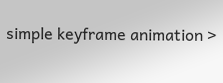simple keyframe animation >